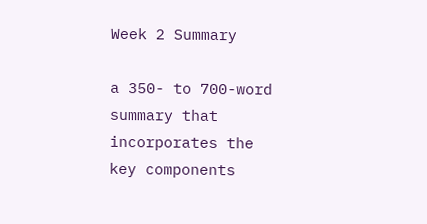Week 2 Summary

a 350- to 700-word summary that incorporates the key components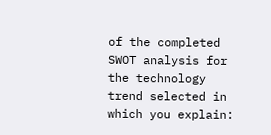of the completed SWOT analysis for the technology trend selected in which you explain: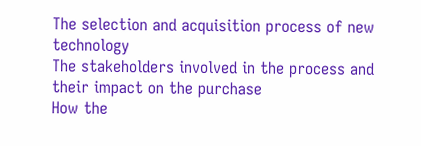The selection and acquisition process of new technology
The stakeholders involved in the process and their impact on the purchase
How the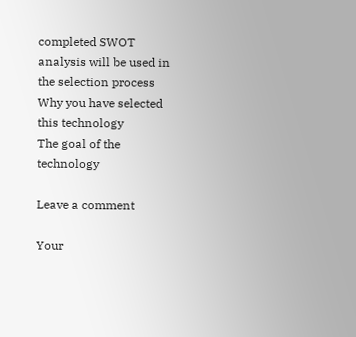completed SWOT analysis will be used in the selection process
Why you have selected this technology
The goal of the technology

Leave a comment

Your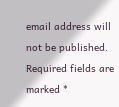email address will not be published. Required fields are marked *